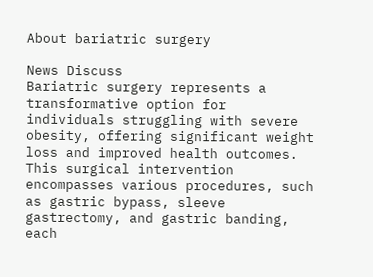About bariatric surgery

News Discuss
Bariatric surgery represents a transformative option for individuals struggling with severe obesity, offering significant weight loss and improved health outcomes. This surgical intervention encompasses various procedures, such as gastric bypass, sleeve gastrectomy, and gastric banding, each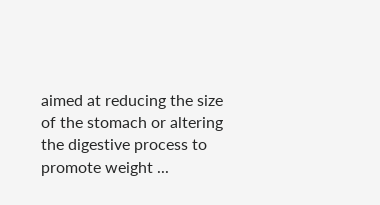aimed at reducing the size of the stomach or altering the digestive process to promote weight ...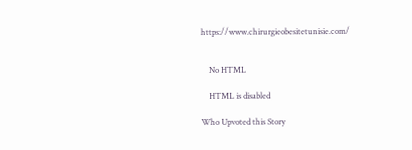https://www.chirurgieobesitetunisie.com/


    No HTML

    HTML is disabled

Who Upvoted this Story